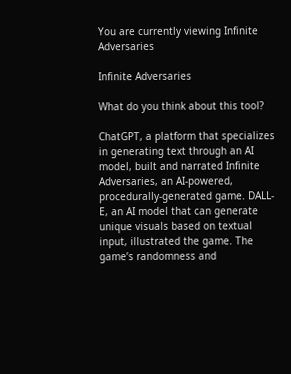You are currently viewing Infinite Adversaries

Infinite Adversaries

What do you think about this tool?

ChatGPT, a platform that specializes in generating text through an AI model, built and narrated Infinite Adversaries, an AI-powered, procedurally-generated game. DALL-E, an AI model that can generate unique visuals based on textual input, illustrated the game. The game’s randomness and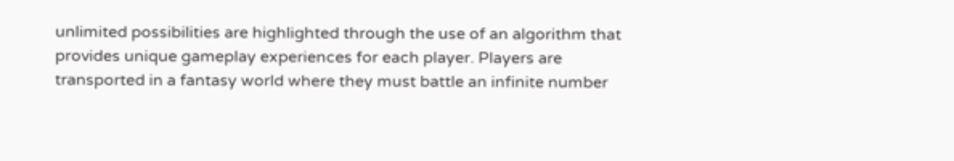unlimited possibilities are highlighted through the use of an algorithm that provides unique gameplay experiences for each player. Players are transported in a fantasy world where they must battle an infinite number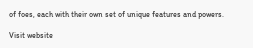of foes, each with their own set of unique features and powers.

Visit website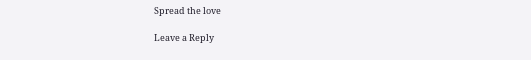Spread the love

Leave a Reply